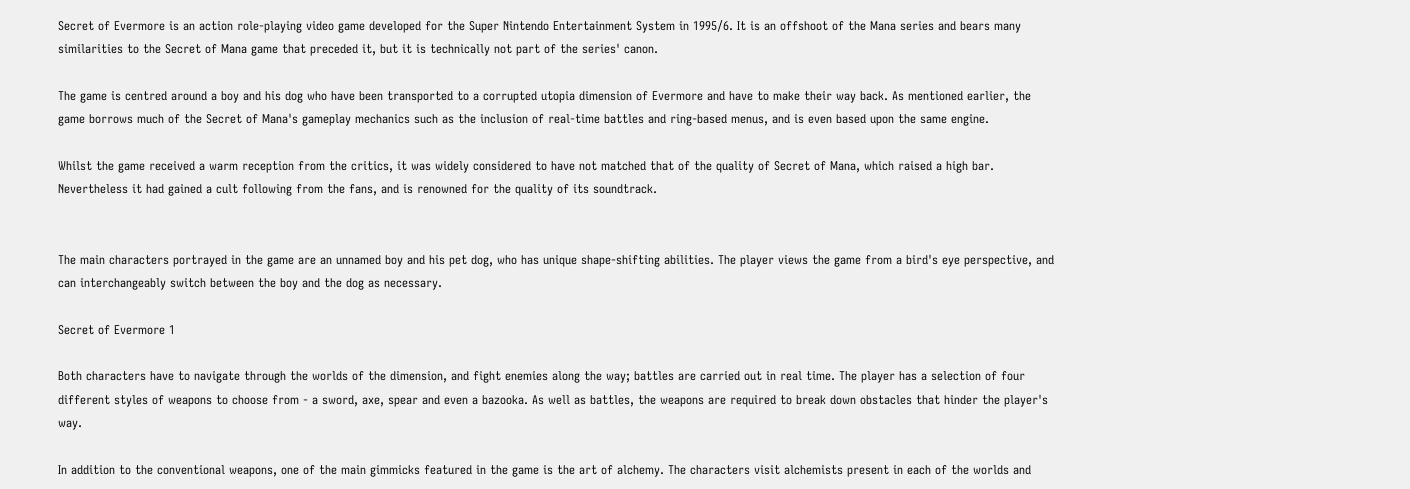Secret of Evermore is an action role-playing video game developed for the Super Nintendo Entertainment System in 1995/6. It is an offshoot of the Mana series and bears many similarities to the Secret of Mana game that preceded it, but it is technically not part of the series' canon.

The game is centred around a boy and his dog who have been transported to a corrupted utopia dimension of Evermore and have to make their way back. As mentioned earlier, the game borrows much of the Secret of Mana's gameplay mechanics such as the inclusion of real-time battles and ring-based menus, and is even based upon the same engine.

Whilst the game received a warm reception from the critics, it was widely considered to have not matched that of the quality of Secret of Mana, which raised a high bar. Nevertheless it had gained a cult following from the fans, and is renowned for the quality of its soundtrack.


The main characters portrayed in the game are an unnamed boy and his pet dog, who has unique shape-shifting abilities. The player views the game from a bird's eye perspective, and can interchangeably switch between the boy and the dog as necessary.

Secret of Evermore 1

Both characters have to navigate through the worlds of the dimension, and fight enemies along the way; battles are carried out in real time. The player has a selection of four different styles of weapons to choose from - a sword, axe, spear and even a bazooka. As well as battles, the weapons are required to break down obstacles that hinder the player's way.

In addition to the conventional weapons, one of the main gimmicks featured in the game is the art of alchemy. The characters visit alchemists present in each of the worlds and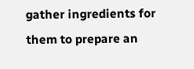gather ingredients for them to prepare an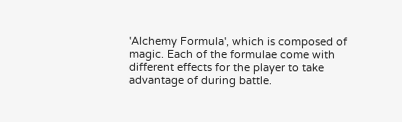'Alchemy Formula', which is composed of magic. Each of the formulae come with different effects for the player to take advantage of during battle.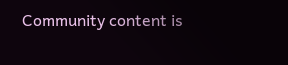Community content is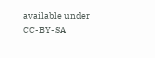available under CC-BY-SA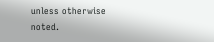unless otherwise noted.